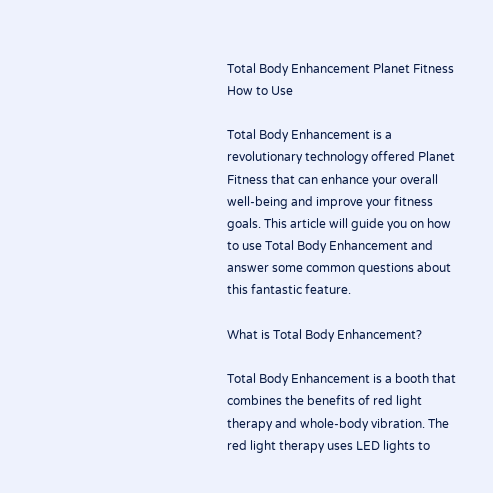Total Body Enhancement Planet Fitness How to Use

Total Body Enhancement is a revolutionary technology offered Planet Fitness that can enhance your overall well-being and improve your fitness goals. This article will guide you on how to use Total Body Enhancement and answer some common questions about this fantastic feature.

What is Total Body Enhancement?

Total Body Enhancement is a booth that combines the benefits of red light therapy and whole-body vibration. The red light therapy uses LED lights to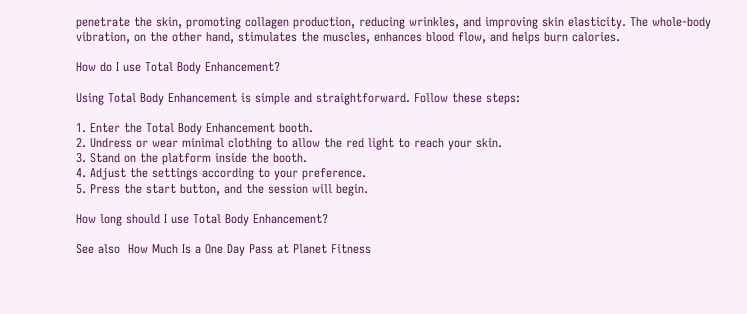penetrate the skin, promoting collagen production, reducing wrinkles, and improving skin elasticity. The whole-body vibration, on the other hand, stimulates the muscles, enhances blood flow, and helps burn calories.

How do I use Total Body Enhancement?

Using Total Body Enhancement is simple and straightforward. Follow these steps:

1. Enter the Total Body Enhancement booth.
2. Undress or wear minimal clothing to allow the red light to reach your skin.
3. Stand on the platform inside the booth.
4. Adjust the settings according to your preference.
5. Press the start button, and the session will begin.

How long should I use Total Body Enhancement?

See also  How Much Is a One Day Pass at Planet Fitness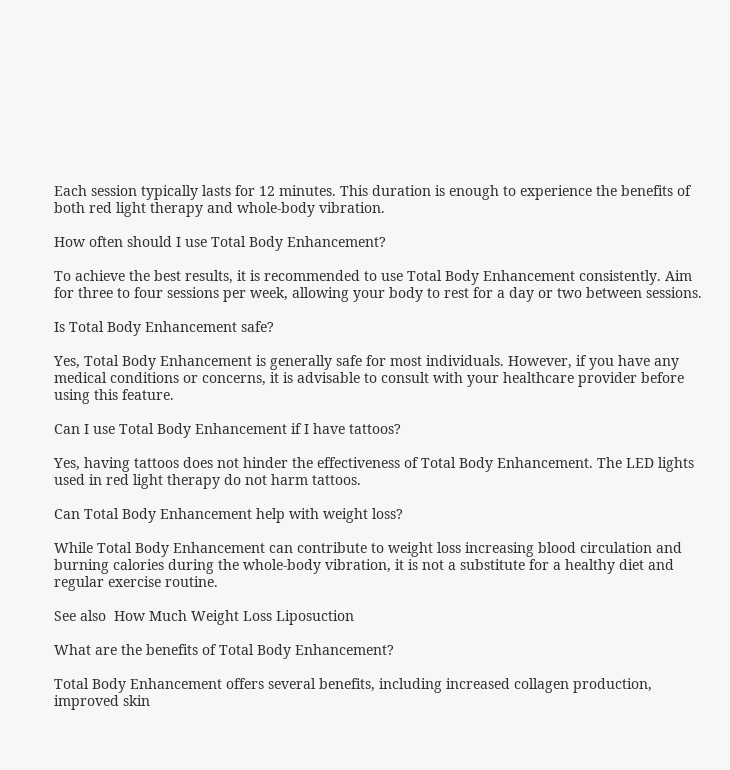Each session typically lasts for 12 minutes. This duration is enough to experience the benefits of both red light therapy and whole-body vibration.

How often should I use Total Body Enhancement?

To achieve the best results, it is recommended to use Total Body Enhancement consistently. Aim for three to four sessions per week, allowing your body to rest for a day or two between sessions.

Is Total Body Enhancement safe?

Yes, Total Body Enhancement is generally safe for most individuals. However, if you have any medical conditions or concerns, it is advisable to consult with your healthcare provider before using this feature.

Can I use Total Body Enhancement if I have tattoos?

Yes, having tattoos does not hinder the effectiveness of Total Body Enhancement. The LED lights used in red light therapy do not harm tattoos.

Can Total Body Enhancement help with weight loss?

While Total Body Enhancement can contribute to weight loss increasing blood circulation and burning calories during the whole-body vibration, it is not a substitute for a healthy diet and regular exercise routine.

See also  How Much Weight Loss Liposuction

What are the benefits of Total Body Enhancement?

Total Body Enhancement offers several benefits, including increased collagen production, improved skin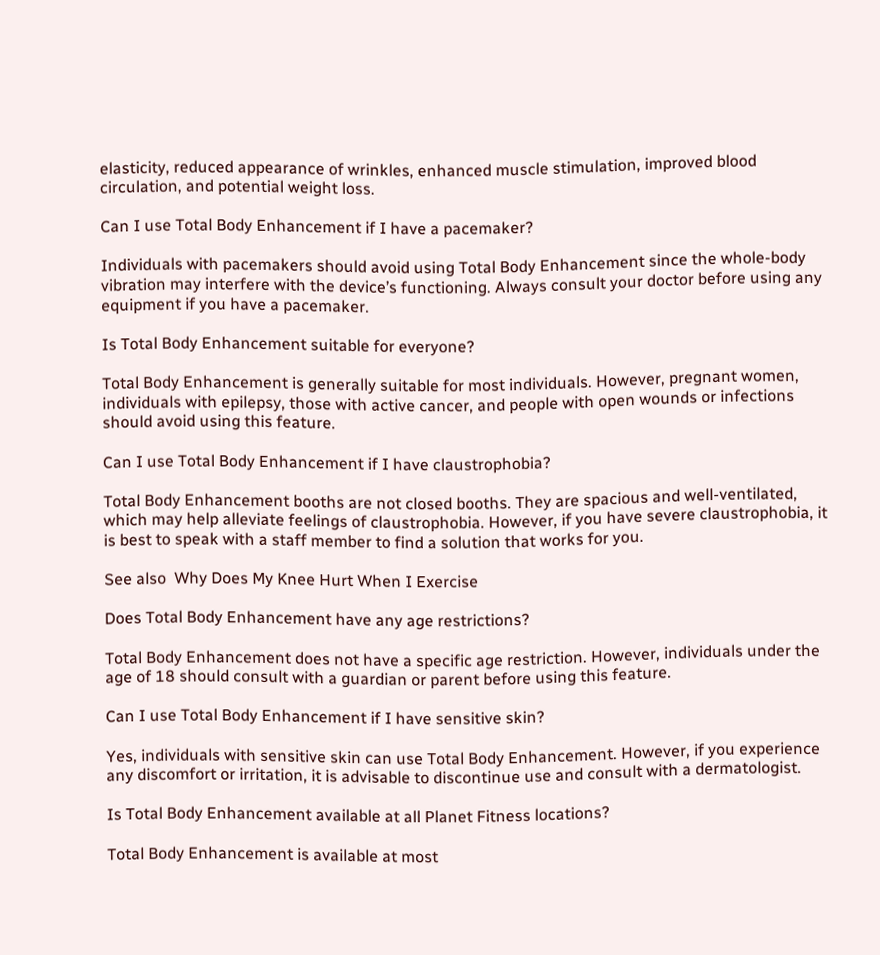elasticity, reduced appearance of wrinkles, enhanced muscle stimulation, improved blood circulation, and potential weight loss.

Can I use Total Body Enhancement if I have a pacemaker?

Individuals with pacemakers should avoid using Total Body Enhancement since the whole-body vibration may interfere with the device’s functioning. Always consult your doctor before using any equipment if you have a pacemaker.

Is Total Body Enhancement suitable for everyone?

Total Body Enhancement is generally suitable for most individuals. However, pregnant women, individuals with epilepsy, those with active cancer, and people with open wounds or infections should avoid using this feature.

Can I use Total Body Enhancement if I have claustrophobia?

Total Body Enhancement booths are not closed booths. They are spacious and well-ventilated, which may help alleviate feelings of claustrophobia. However, if you have severe claustrophobia, it is best to speak with a staff member to find a solution that works for you.

See also  Why Does My Knee Hurt When I Exercise

Does Total Body Enhancement have any age restrictions?

Total Body Enhancement does not have a specific age restriction. However, individuals under the age of 18 should consult with a guardian or parent before using this feature.

Can I use Total Body Enhancement if I have sensitive skin?

Yes, individuals with sensitive skin can use Total Body Enhancement. However, if you experience any discomfort or irritation, it is advisable to discontinue use and consult with a dermatologist.

Is Total Body Enhancement available at all Planet Fitness locations?

Total Body Enhancement is available at most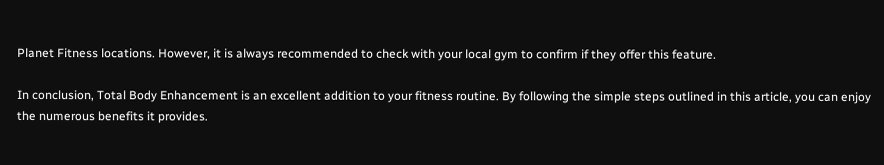Planet Fitness locations. However, it is always recommended to check with your local gym to confirm if they offer this feature.

In conclusion, Total Body Enhancement is an excellent addition to your fitness routine. By following the simple steps outlined in this article, you can enjoy the numerous benefits it provides.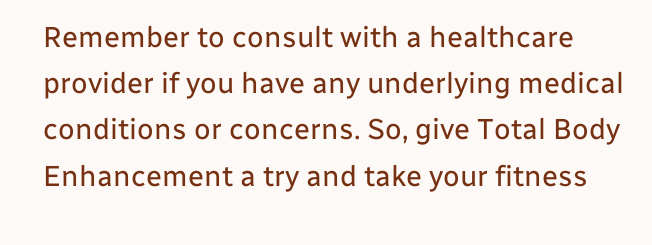Remember to consult with a healthcare provider if you have any underlying medical conditions or concerns. So, give Total Body Enhancement a try and take your fitness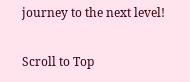journey to the next level!

Scroll to Top